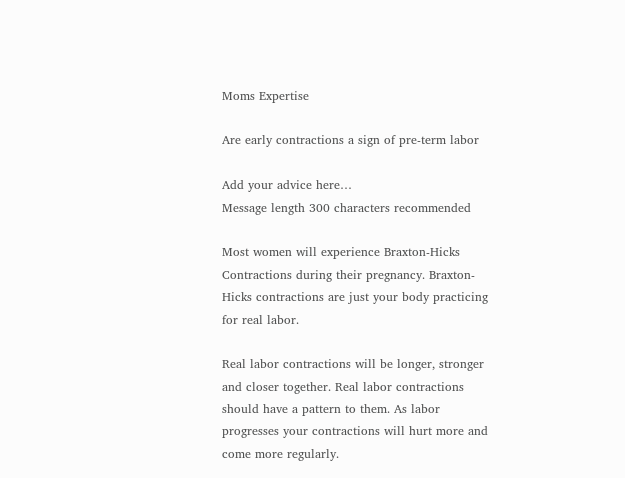Moms Expertise

Are early contractions a sign of pre-term labor

Add your advice here…
Message length 300 characters recommended

Most women will experience Braxton-Hicks Contractions during their pregnancy. Braxton-Hicks contractions are just your body practicing for real labor.

Real labor contractions will be longer, stronger and closer together. Real labor contractions should have a pattern to them. As labor progresses your contractions will hurt more and come more regularly.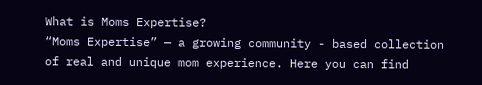What is Moms Expertise?
“Moms Expertise” — a growing community - based collection of real and unique mom experience. Here you can find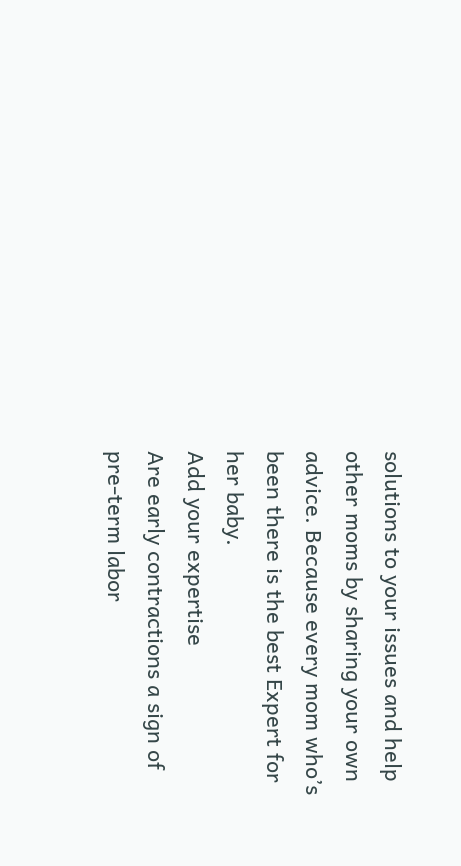solutions to your issues and help other moms by sharing your own advice. Because every mom who’s been there is the best Expert for her baby.
Add your expertise
Are early contractions a sign of pre-term labor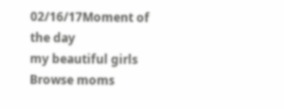02/16/17Moment of the day
my beautiful girls
Browse moms